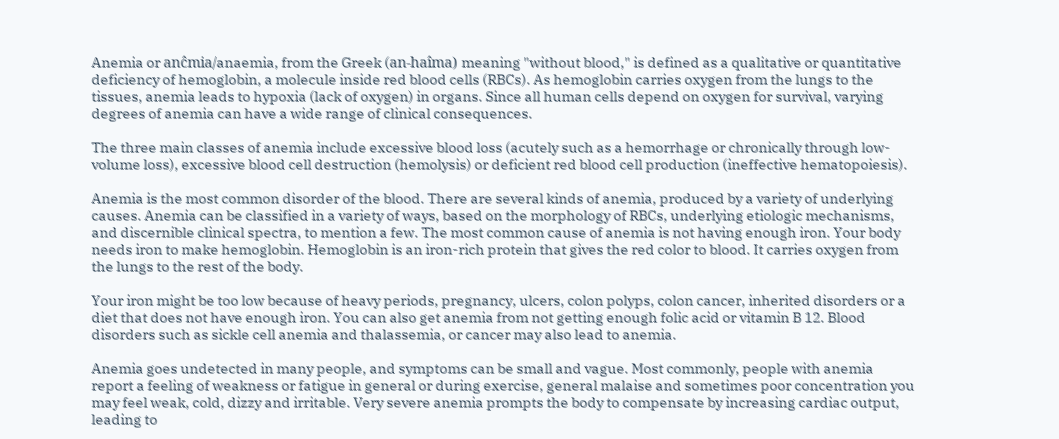Anemia or anĉmia/anaemia, from the Greek (an-haîma) meaning "without blood," is defined as a qualitative or quantitative deficiency of hemoglobin, a molecule inside red blood cells (RBCs). As hemoglobin carries oxygen from the lungs to the tissues, anemia leads to hypoxia (lack of oxygen) in organs. Since all human cells depend on oxygen for survival, varying degrees of anemia can have a wide range of clinical consequences.

The three main classes of anemia include excessive blood loss (acutely such as a hemorrhage or chronically through low-volume loss), excessive blood cell destruction (hemolysis) or deficient red blood cell production (ineffective hematopoiesis).

Anemia is the most common disorder of the blood. There are several kinds of anemia, produced by a variety of underlying causes. Anemia can be classified in a variety of ways, based on the morphology of RBCs, underlying etiologic mechanisms, and discernible clinical spectra, to mention a few. The most common cause of anemia is not having enough iron. Your body needs iron to make hemoglobin. Hemoglobin is an iron-rich protein that gives the red color to blood. It carries oxygen from the lungs to the rest of the body.

Your iron might be too low because of heavy periods, pregnancy, ulcers, colon polyps, colon cancer, inherited disorders or a diet that does not have enough iron. You can also get anemia from not getting enough folic acid or vitamin B 12. Blood disorders such as sickle cell anemia and thalassemia, or cancer may also lead to anemia.

Anemia goes undetected in many people, and symptoms can be small and vague. Most commonly, people with anemia report a feeling of weakness or fatigue in general or during exercise, general malaise and sometimes poor concentration you may feel weak, cold, dizzy and irritable. Very severe anemia prompts the body to compensate by increasing cardiac output, leading to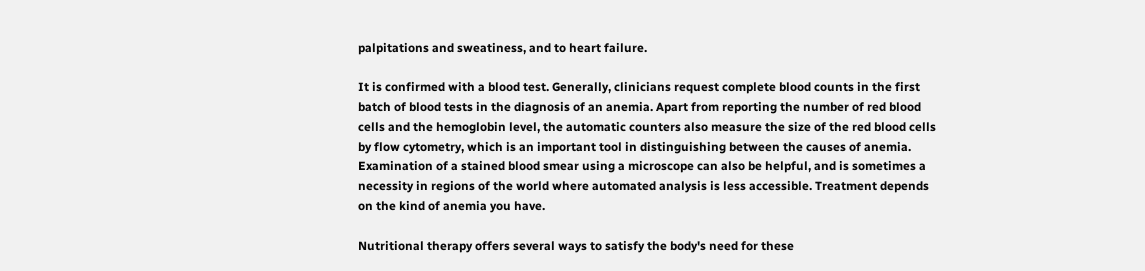palpitations and sweatiness, and to heart failure.

It is confirmed with a blood test. Generally, clinicians request complete blood counts in the first batch of blood tests in the diagnosis of an anemia. Apart from reporting the number of red blood cells and the hemoglobin level, the automatic counters also measure the size of the red blood cells by flow cytometry, which is an important tool in distinguishing between the causes of anemia. Examination of a stained blood smear using a microscope can also be helpful, and is sometimes a necessity in regions of the world where automated analysis is less accessible. Treatment depends on the kind of anemia you have.

Nutritional therapy offers several ways to satisfy the body's need for these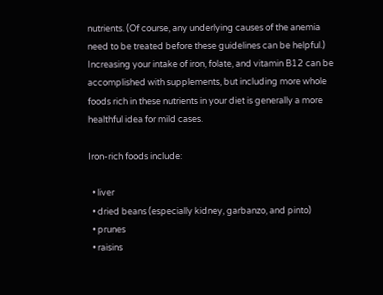nutrients. (Of course, any underlying causes of the anemia need to be treated before these guidelines can be helpful.) Increasing your intake of iron, folate, and vitamin B12 can be accomplished with supplements, but including more whole foods rich in these nutrients in your diet is generally a more healthful idea for mild cases.

Iron-rich foods include:

  • liver
  • dried beans (especially kidney, garbanzo, and pinto)
  • prunes
  • raisins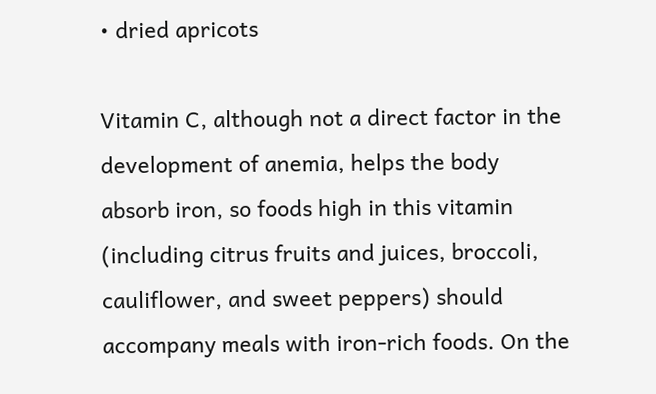• dried apricots

Vitamin C, although not a direct factor in the development of anemia, helps the body absorb iron, so foods high in this vitamin (including citrus fruits and juices, broccoli, cauliflower, and sweet peppers) should accompany meals with iron-rich foods. On the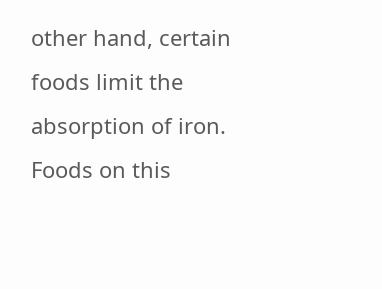other hand, certain foods limit the absorption of iron. Foods on this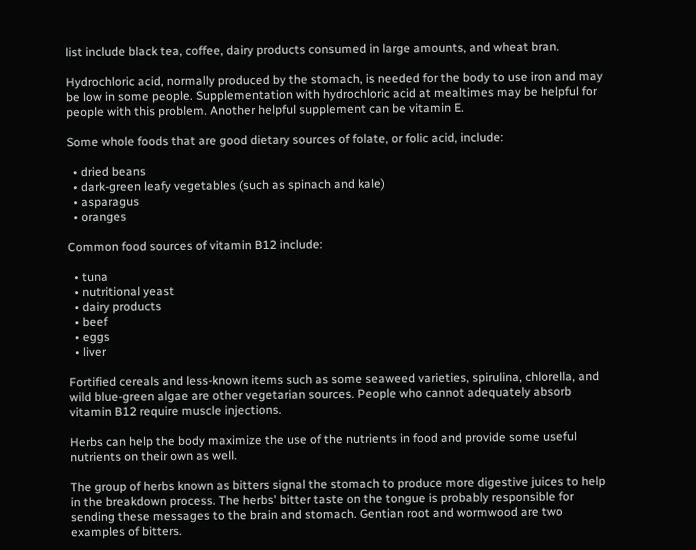list include black tea, coffee, dairy products consumed in large amounts, and wheat bran.

Hydrochloric acid, normally produced by the stomach, is needed for the body to use iron and may be low in some people. Supplementation with hydrochloric acid at mealtimes may be helpful for people with this problem. Another helpful supplement can be vitamin E.

Some whole foods that are good dietary sources of folate, or folic acid, include:

  • dried beans
  • dark-green leafy vegetables (such as spinach and kale)
  • asparagus
  • oranges

Common food sources of vitamin B12 include:

  • tuna
  • nutritional yeast
  • dairy products
  • beef
  • eggs
  • liver

Fortified cereals and less-known items such as some seaweed varieties, spirulina, chlorella, and wild blue-green algae are other vegetarian sources. People who cannot adequately absorb vitamin B12 require muscle injections.

Herbs can help the body maximize the use of the nutrients in food and provide some useful nutrients on their own as well.

The group of herbs known as bitters signal the stomach to produce more digestive juices to help in the breakdown process. The herbs' bitter taste on the tongue is probably responsible for sending these messages to the brain and stomach. Gentian root and wormwood are two examples of bitters.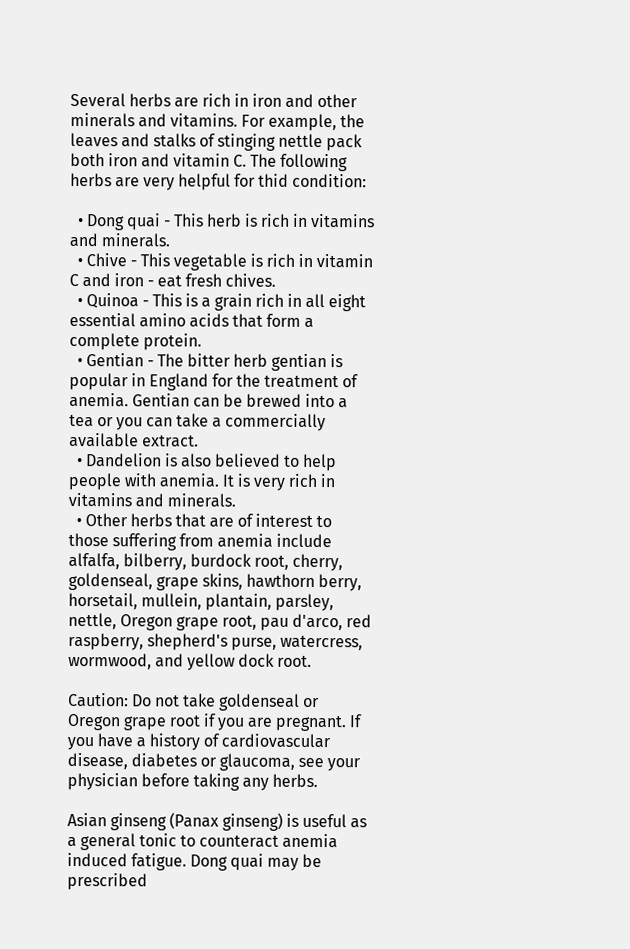Several herbs are rich in iron and other minerals and vitamins. For example, the leaves and stalks of stinging nettle pack both iron and vitamin C. The following herbs are very helpful for thid condition:

  • Dong quai - This herb is rich in vitamins and minerals.
  • Chive - This vegetable is rich in vitamin C and iron - eat fresh chives.
  • Quinoa - This is a grain rich in all eight essential amino acids that form a complete protein.
  • Gentian - The bitter herb gentian is popular in England for the treatment of anemia. Gentian can be brewed into a tea or you can take a commercially available extract.
  • Dandelion is also believed to help people with anemia. It is very rich in vitamins and minerals.
  • Other herbs that are of interest to those suffering from anemia include alfalfa, bilberry, burdock root, cherry, goldenseal, grape skins, hawthorn berry, horsetail, mullein, plantain, parsley, nettle, Oregon grape root, pau d'arco, red raspberry, shepherd's purse, watercress, wormwood, and yellow dock root.

Caution: Do not take goldenseal or Oregon grape root if you are pregnant. If you have a history of cardiovascular disease, diabetes or glaucoma, see your physician before taking any herbs.

Asian ginseng (Panax ginseng) is useful as a general tonic to counteract anemia induced fatigue. Dong quai may be prescribed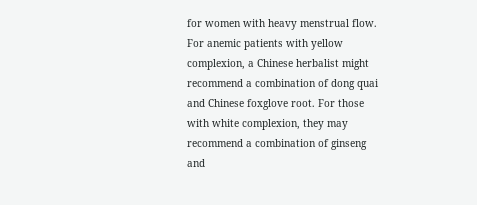for women with heavy menstrual flow. For anemic patients with yellow complexion, a Chinese herbalist might recommend a combination of dong quai and Chinese foxglove root. For those with white complexion, they may recommend a combination of ginseng and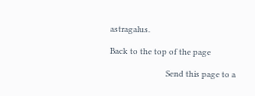astragalus.

Back to the top of the page

                            Send this page to a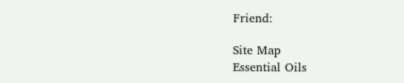Friend:

Site Map
Essential Oils